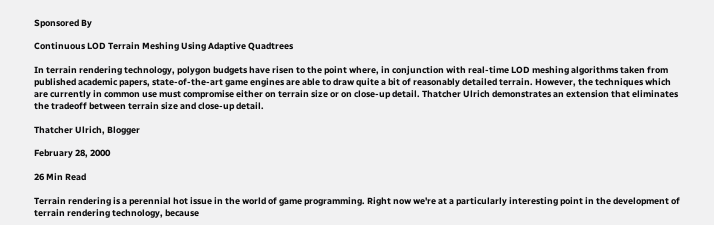Sponsored By

Continuous LOD Terrain Meshing Using Adaptive Quadtrees

In terrain rendering technology, polygon budgets have risen to the point where, in conjunction with real-time LOD meshing algorithms taken from published academic papers, state-of-the-art game engines are able to draw quite a bit of reasonably detailed terrain. However, the techniques which are currently in common use must compromise either on terrain size or on close-up detail. Thatcher Ulrich demonstrates an extension that eliminates the tradeoff between terrain size and close-up detail.

Thatcher Ulrich, Blogger

February 28, 2000

26 Min Read

Terrain rendering is a perennial hot issue in the world of game programming. Right now we're at a particularly interesting point in the development of terrain rendering technology, because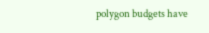polygon budgets have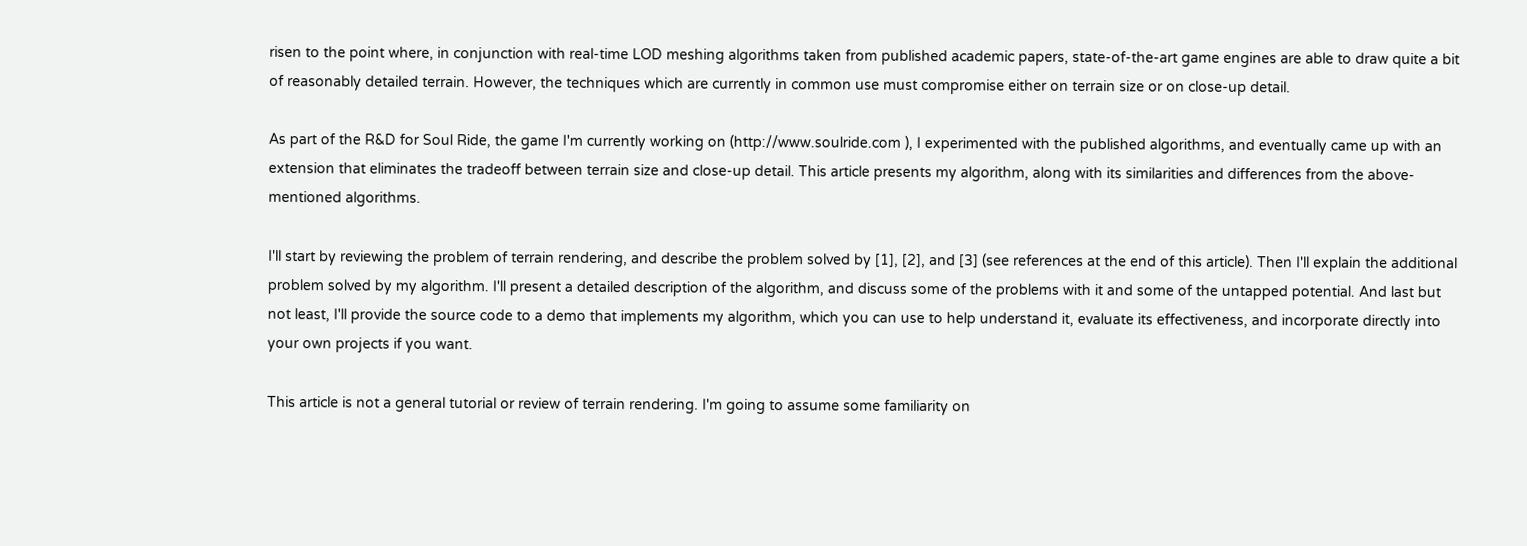risen to the point where, in conjunction with real-time LOD meshing algorithms taken from published academic papers, state-of-the-art game engines are able to draw quite a bit of reasonably detailed terrain. However, the techniques which are currently in common use must compromise either on terrain size or on close-up detail.

As part of the R&D for Soul Ride, the game I'm currently working on (http://www.soulride.com ), I experimented with the published algorithms, and eventually came up with an extension that eliminates the tradeoff between terrain size and close-up detail. This article presents my algorithm, along with its similarities and differences from the above-mentioned algorithms.

I'll start by reviewing the problem of terrain rendering, and describe the problem solved by [1], [2], and [3] (see references at the end of this article). Then I'll explain the additional problem solved by my algorithm. I'll present a detailed description of the algorithm, and discuss some of the problems with it and some of the untapped potential. And last but not least, I'll provide the source code to a demo that implements my algorithm, which you can use to help understand it, evaluate its effectiveness, and incorporate directly into your own projects if you want.

This article is not a general tutorial or review of terrain rendering. I'm going to assume some familiarity on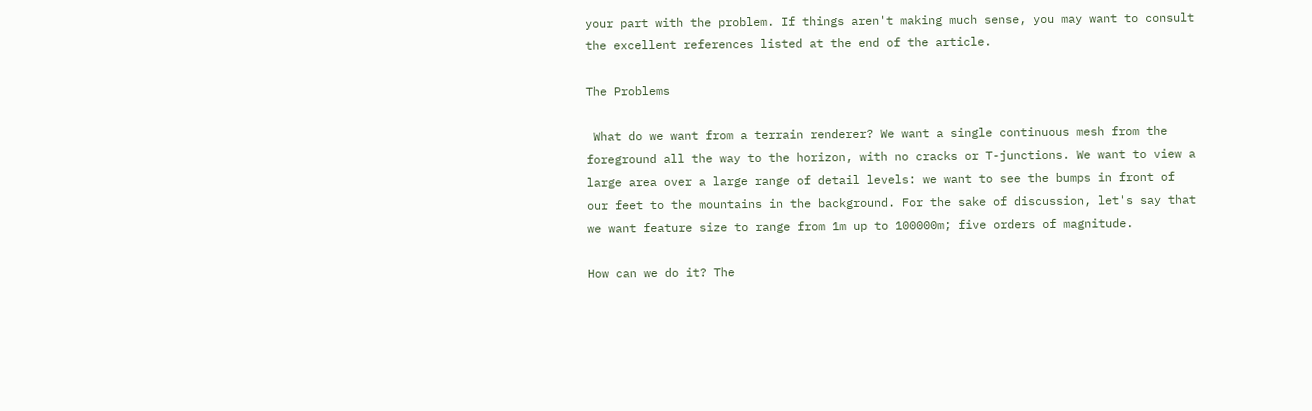your part with the problem. If things aren't making much sense, you may want to consult the excellent references listed at the end of the article.

The Problems

 What do we want from a terrain renderer? We want a single continuous mesh from the foreground all the way to the horizon, with no cracks or T-junctions. We want to view a large area over a large range of detail levels: we want to see the bumps in front of our feet to the mountains in the background. For the sake of discussion, let's say that we want feature size to range from 1m up to 100000m; five orders of magnitude.

How can we do it? The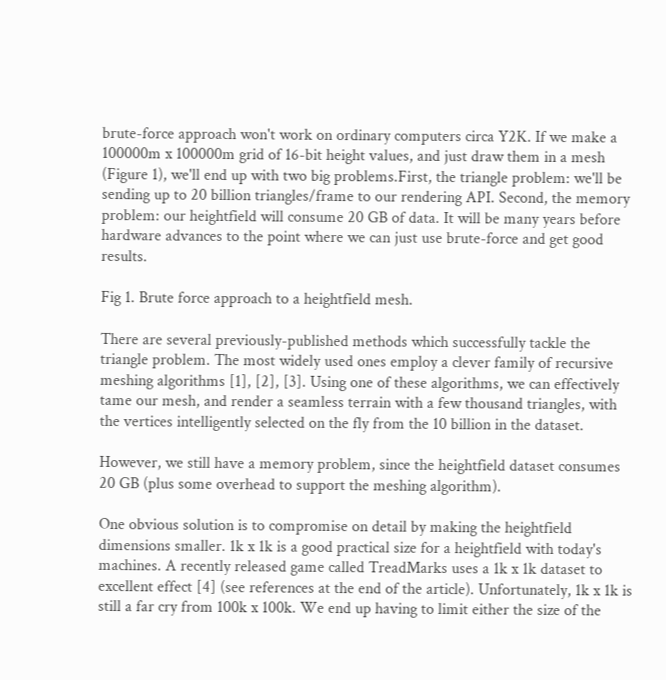brute-force approach won't work on ordinary computers circa Y2K. If we make a 100000m x 100000m grid of 16-bit height values, and just draw them in a mesh (Figure 1), we'll end up with two big problems.First, the triangle problem: we'll be sending up to 20 billion triangles/frame to our rendering API. Second, the memory problem: our heightfield will consume 20 GB of data. It will be many years before hardware advances to the point where we can just use brute-force and get good results.

Fig 1. Brute force approach to a heightfield mesh.

There are several previously-published methods which successfully tackle the triangle problem. The most widely used ones employ a clever family of recursive meshing algorithms [1], [2], [3]. Using one of these algorithms, we can effectively tame our mesh, and render a seamless terrain with a few thousand triangles, with the vertices intelligently selected on the fly from the 10 billion in the dataset.

However, we still have a memory problem, since the heightfield dataset consumes 20 GB (plus some overhead to support the meshing algorithm).

One obvious solution is to compromise on detail by making the heightfield dimensions smaller. 1k x 1k is a good practical size for a heightfield with today's machines. A recently released game called TreadMarks uses a 1k x 1k dataset to excellent effect [4] (see references at the end of the article). Unfortunately, 1k x 1k is still a far cry from 100k x 100k. We end up having to limit either the size of the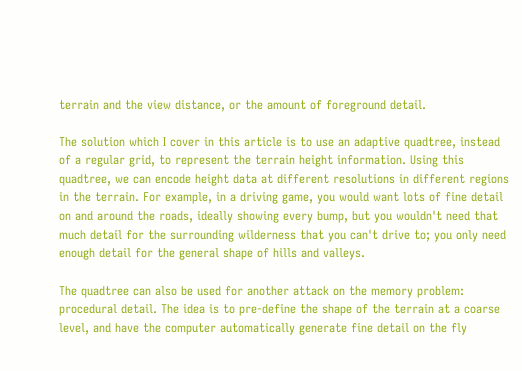terrain and the view distance, or the amount of foreground detail.

The solution which I cover in this article is to use an adaptive quadtree, instead of a regular grid, to represent the terrain height information. Using this quadtree, we can encode height data at different resolutions in different regions in the terrain. For example, in a driving game, you would want lots of fine detail on and around the roads, ideally showing every bump, but you wouldn't need that much detail for the surrounding wilderness that you can't drive to; you only need enough detail for the general shape of hills and valleys.

The quadtree can also be used for another attack on the memory problem: procedural detail. The idea is to pre-define the shape of the terrain at a coarse level, and have the computer automatically generate fine detail on the fly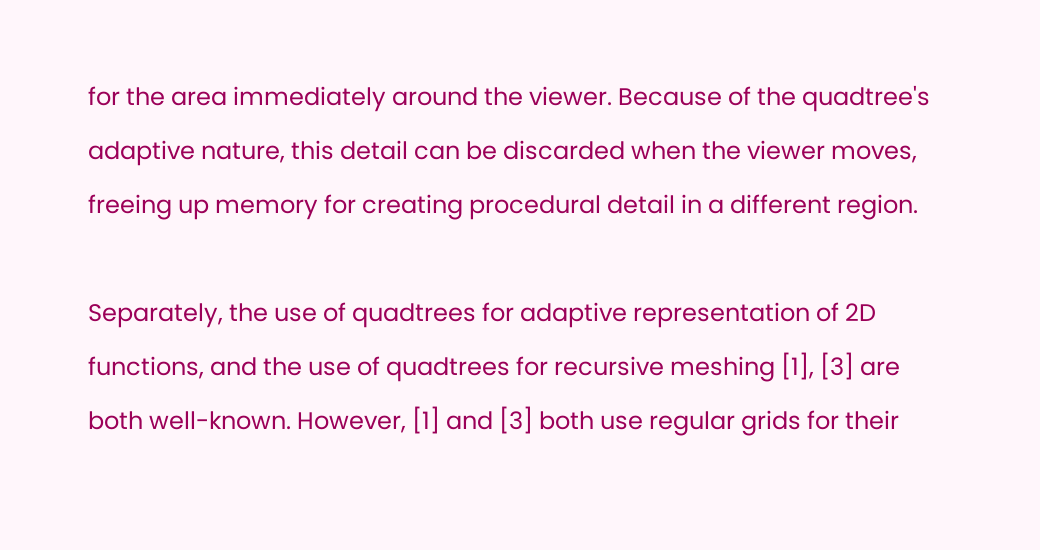for the area immediately around the viewer. Because of the quadtree's adaptive nature, this detail can be discarded when the viewer moves, freeing up memory for creating procedural detail in a different region.

Separately, the use of quadtrees for adaptive representation of 2D functions, and the use of quadtrees for recursive meshing [1], [3] are both well-known. However, [1] and [3] both use regular grids for their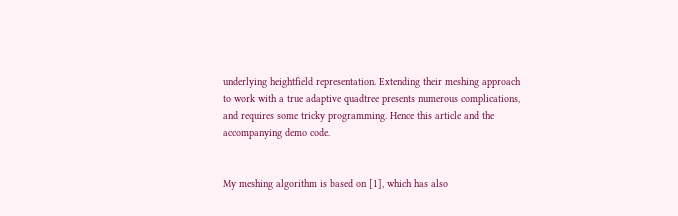underlying heightfield representation. Extending their meshing approach to work with a true adaptive quadtree presents numerous complications, and requires some tricky programming. Hence this article and the accompanying demo code.


My meshing algorithm is based on [1], which has also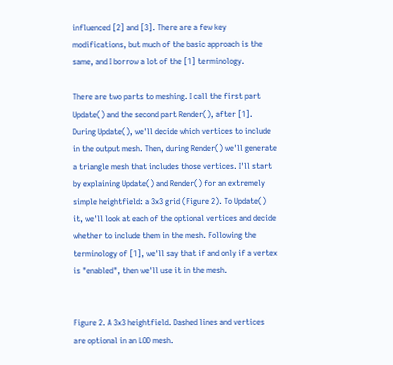influenced [2] and [3]. There are a few key modifications, but much of the basic approach is the same, and I borrow a lot of the [1] terminology.

There are two parts to meshing. I call the first part Update() and the second part Render(), after [1]. During Update(), we'll decide which vertices to include in the output mesh. Then, during Render() we'll generate a triangle mesh that includes those vertices. I'll start by explaining Update() and Render() for an extremely simple heightfield: a 3x3 grid (Figure 2). To Update() it, we'll look at each of the optional vertices and decide whether to include them in the mesh. Following the terminology of [1], we'll say that if and only if a vertex is "enabled", then we'll use it in the mesh.


Figure 2. A 3x3 heightfield. Dashed lines and vertices are optional in an LOD mesh.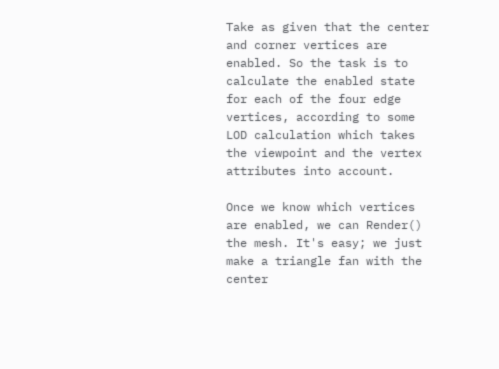Take as given that the center and corner vertices are enabled. So the task is to calculate the enabled state for each of the four edge vertices, according to some LOD calculation which takes the viewpoint and the vertex attributes into account.

Once we know which vertices are enabled, we can Render() the mesh. It's easy; we just make a triangle fan with the center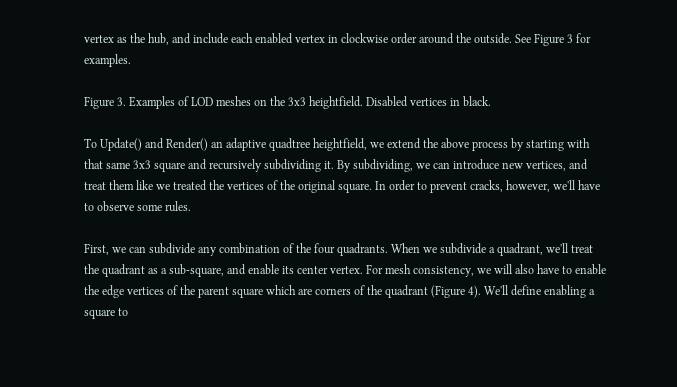vertex as the hub, and include each enabled vertex in clockwise order around the outside. See Figure 3 for examples.

Figure 3. Examples of LOD meshes on the 3x3 heightfield. Disabled vertices in black.

To Update() and Render() an adaptive quadtree heightfield, we extend the above process by starting with that same 3x3 square and recursively subdividing it. By subdividing, we can introduce new vertices, and treat them like we treated the vertices of the original square. In order to prevent cracks, however, we'll have to observe some rules.

First, we can subdivide any combination of the four quadrants. When we subdivide a quadrant, we'll treat the quadrant as a sub-square, and enable its center vertex. For mesh consistency, we will also have to enable the edge vertices of the parent square which are corners of the quadrant (Figure 4). We'll define enabling a square to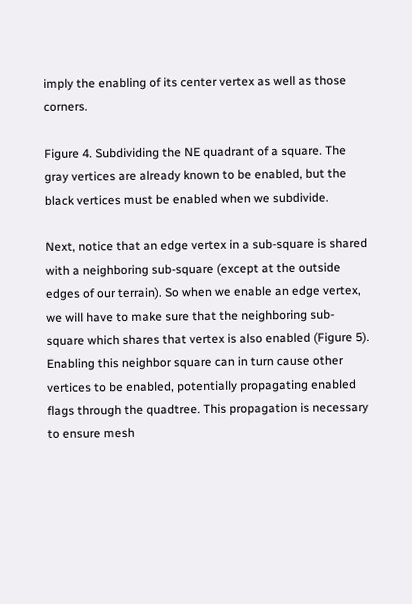imply the enabling of its center vertex as well as those corners.

Figure 4. Subdividing the NE quadrant of a square. The gray vertices are already known to be enabled, but the black vertices must be enabled when we subdivide.

Next, notice that an edge vertex in a sub-square is shared with a neighboring sub-square (except at the outside edges of our terrain). So when we enable an edge vertex, we will have to make sure that the neighboring sub-square which shares that vertex is also enabled (Figure 5). Enabling this neighbor square can in turn cause other vertices to be enabled, potentially propagating enabled flags through the quadtree. This propagation is necessary to ensure mesh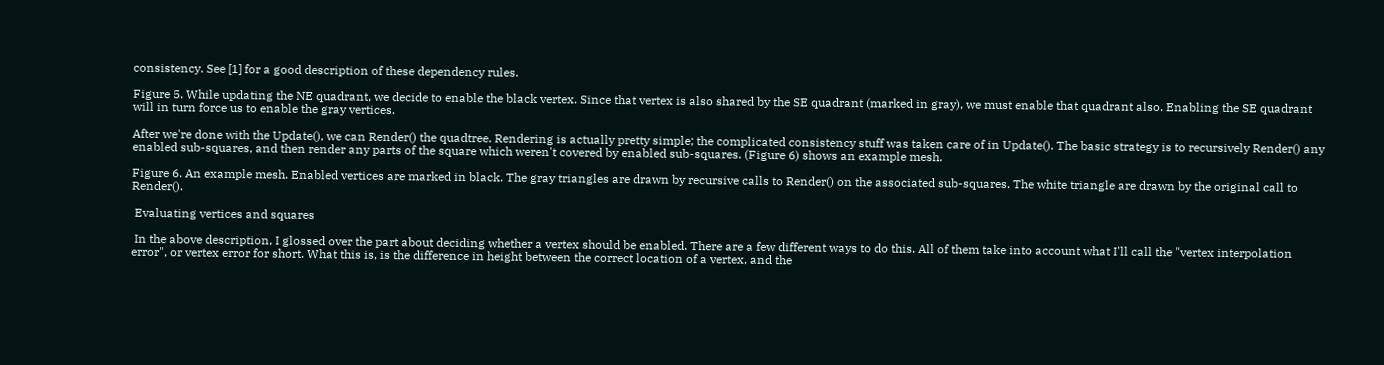consistency. See [1] for a good description of these dependency rules.

Figure 5. While updating the NE quadrant, we decide to enable the black vertex. Since that vertex is also shared by the SE quadrant (marked in gray), we must enable that quadrant also. Enabling the SE quadrant will in turn force us to enable the gray vertices.

After we're done with the Update(), we can Render() the quadtree. Rendering is actually pretty simple; the complicated consistency stuff was taken care of in Update(). The basic strategy is to recursively Render() any enabled sub-squares, and then render any parts of the square which weren't covered by enabled sub-squares. (Figure 6) shows an example mesh.

Figure 6. An example mesh. Enabled vertices are marked in black. The gray triangles are drawn by recursive calls to Render() on the associated sub-squares. The white triangle are drawn by the original call to Render().

 Evaluating vertices and squares

 In the above description, I glossed over the part about deciding whether a vertex should be enabled. There are a few different ways to do this. All of them take into account what I'll call the "vertex interpolation error", or vertex error for short. What this is, is the difference in height between the correct location of a vertex, and the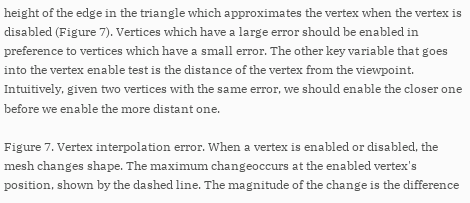height of the edge in the triangle which approximates the vertex when the vertex is disabled (Figure 7). Vertices which have a large error should be enabled in preference to vertices which have a small error. The other key variable that goes into the vertex enable test is the distance of the vertex from the viewpoint. Intuitively, given two vertices with the same error, we should enable the closer one before we enable the more distant one.

Figure 7. Vertex interpolation error. When a vertex is enabled or disabled, the mesh changes shape. The maximum changeoccurs at the enabled vertex's position, shown by the dashed line. The magnitude of the change is the difference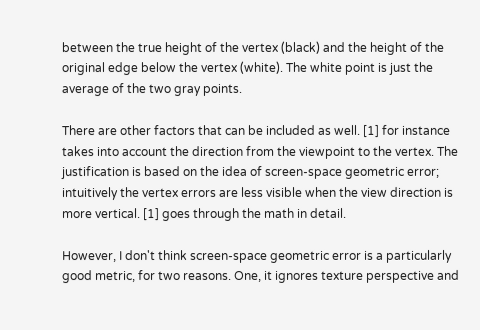between the true height of the vertex (black) and the height of the original edge below the vertex (white). The white point is just the average of the two gray points.

There are other factors that can be included as well. [1] for instance takes into account the direction from the viewpoint to the vertex. The justification is based on the idea of screen-space geometric error; intuitively the vertex errors are less visible when the view direction is more vertical. [1] goes through the math in detail.

However, I don't think screen-space geometric error is a particularly good metric, for two reasons. One, it ignores texture perspective and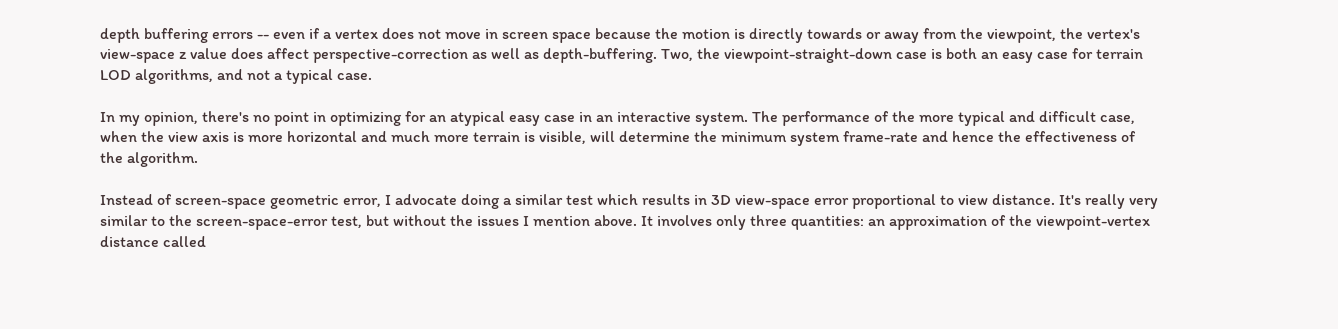depth buffering errors -- even if a vertex does not move in screen space because the motion is directly towards or away from the viewpoint, the vertex's view-space z value does affect perspective-correction as well as depth-buffering. Two, the viewpoint-straight-down case is both an easy case for terrain LOD algorithms, and not a typical case.

In my opinion, there's no point in optimizing for an atypical easy case in an interactive system. The performance of the more typical and difficult case, when the view axis is more horizontal and much more terrain is visible, will determine the minimum system frame-rate and hence the effectiveness of the algorithm.

Instead of screen-space geometric error, I advocate doing a similar test which results in 3D view-space error proportional to view distance. It's really very similar to the screen-space-error test, but without the issues I mention above. It involves only three quantities: an approximation of the viewpoint-vertex distance called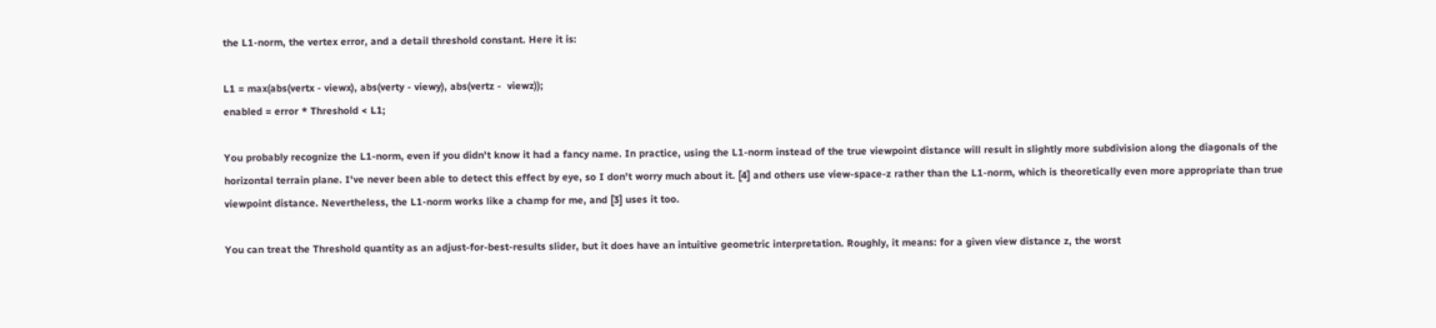the L1-norm, the vertex error, and a detail threshold constant. Here it is:

L1 = max(abs(vertx - viewx), abs(verty - viewy), abs(vertz -  viewz));
enabled = error * Threshold < L1;

You probably recognize the L1-norm, even if you didn't know it had a fancy name. In practice, using the L1-norm instead of the true viewpoint distance will result in slightly more subdivision along the diagonals of the horizontal terrain plane. I've never been able to detect this effect by eye, so I don't worry much about it. [4] and others use view-space-z rather than the L1-norm, which is theoretically even more appropriate than true viewpoint distance. Nevertheless, the L1-norm works like a champ for me, and [3] uses it too.

You can treat the Threshold quantity as an adjust-for-best-results slider, but it does have an intuitive geometric interpretation. Roughly, it means: for a given view distance z, the worst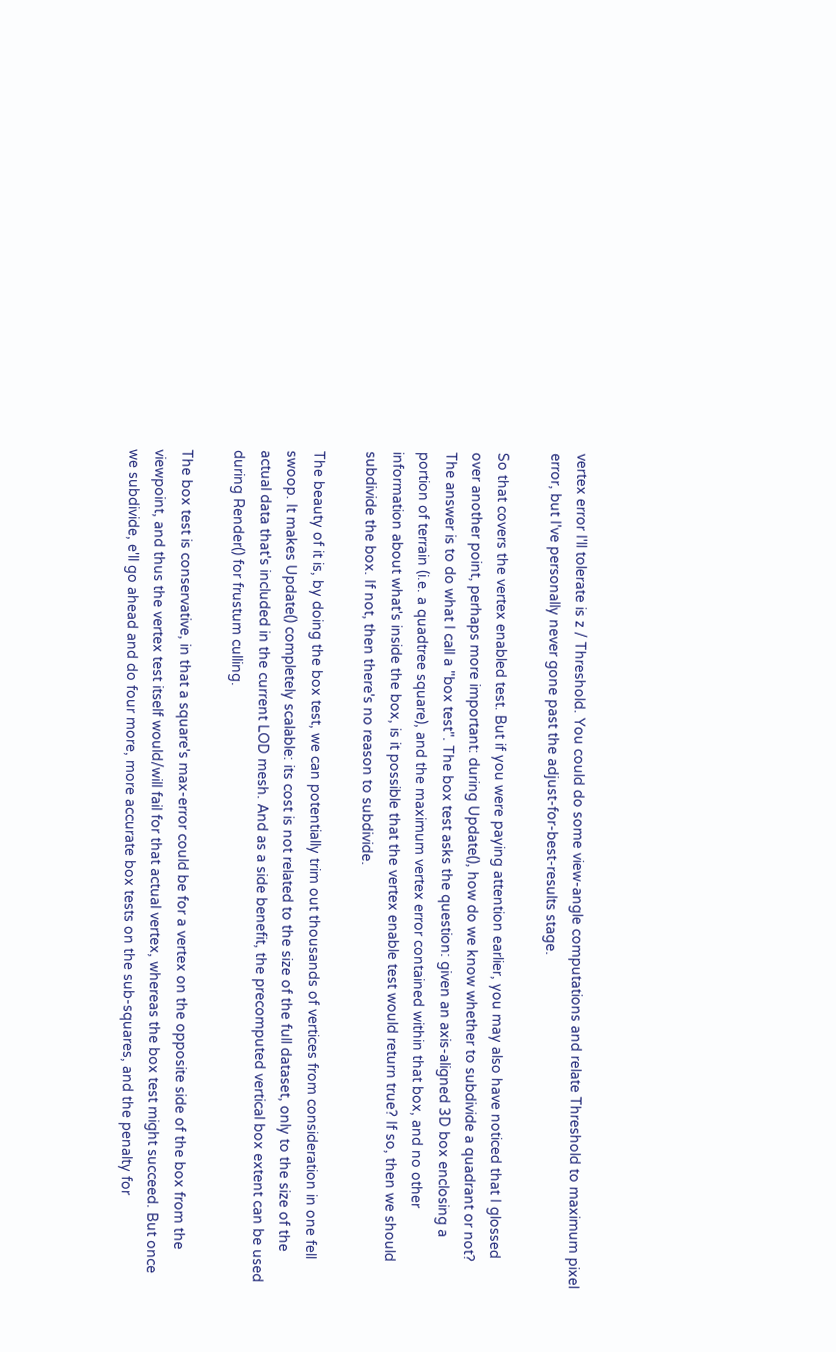vertex error I'll tolerate is z / Threshold. You could do some view-angle computations and relate Threshold to maximum pixel error, but I've personally never gone past the adjust-for-best-results stage.

So that covers the vertex enabled test. But if you were paying attention earlier, you may also have noticed that I glossed over another point, perhaps more important: during Update(), how do we know whether to subdivide a quadrant or not? The answer is to do what I call a "box test". The box test asks the question: given an axis-aligned 3D box enclosing a portion of terrain (i.e. a quadtree square), and the maximum vertex error contained within that box, and no other information about what's inside the box, is it possible that the vertex enable test would return true? If so, then we should subdivide the box. If not, then there's no reason to subdivide.

The beauty of it is, by doing the box test, we can potentially trim out thousands of vertices from consideration in one fell swoop. It makes Update() completely scalable: its cost is not related to the size of the full dataset, only to the size of the actual data that's included in the current LOD mesh. And as a side benefit, the precomputed vertical box extent can be used during Render() for frustum culling.

The box test is conservative, in that a square's max-error could be for a vertex on the opposite side of the box from the viewpoint, and thus the vertex test itself would/will fail for that actual vertex, whereas the box test might succeed. But once we subdivide, e'll go ahead and do four more, more accurate box tests on the sub-squares, and the penalty for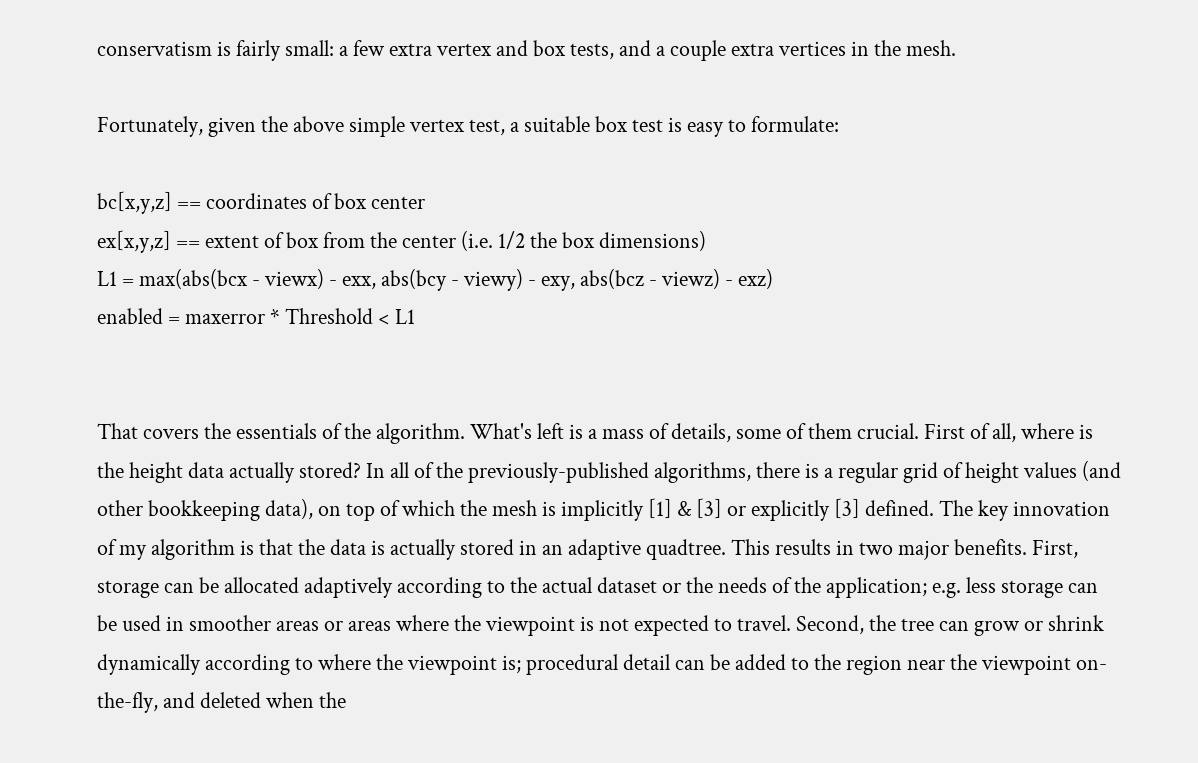conservatism is fairly small: a few extra vertex and box tests, and a couple extra vertices in the mesh.

Fortunately, given the above simple vertex test, a suitable box test is easy to formulate:

bc[x,y,z] == coordinates of box center
ex[x,y,z] == extent of box from the center (i.e. 1/2 the box dimensions)
L1 = max(abs(bcx - viewx) - exx, abs(bcy - viewy) - exy, abs(bcz - viewz) - exz)
enabled = maxerror * Threshold < L1


That covers the essentials of the algorithm. What's left is a mass of details, some of them crucial. First of all, where is the height data actually stored? In all of the previously-published algorithms, there is a regular grid of height values (and other bookkeeping data), on top of which the mesh is implicitly [1] & [3] or explicitly [3] defined. The key innovation of my algorithm is that the data is actually stored in an adaptive quadtree. This results in two major benefits. First, storage can be allocated adaptively according to the actual dataset or the needs of the application; e.g. less storage can be used in smoother areas or areas where the viewpoint is not expected to travel. Second, the tree can grow or shrink dynamically according to where the viewpoint is; procedural detail can be added to the region near the viewpoint on-the-fly, and deleted when the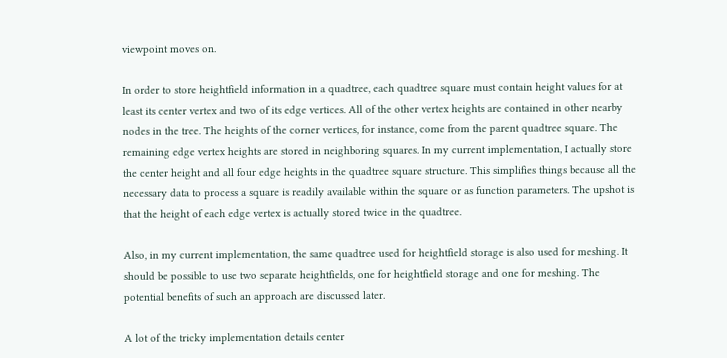viewpoint moves on.

In order to store heightfield information in a quadtree, each quadtree square must contain height values for at least its center vertex and two of its edge vertices. All of the other vertex heights are contained in other nearby nodes in the tree. The heights of the corner vertices, for instance, come from the parent quadtree square. The remaining edge vertex heights are stored in neighboring squares. In my current implementation, I actually store the center height and all four edge heights in the quadtree square structure. This simplifies things because all the necessary data to process a square is readily available within the square or as function parameters. The upshot is that the height of each edge vertex is actually stored twice in the quadtree.

Also, in my current implementation, the same quadtree used for heightfield storage is also used for meshing. It should be possible to use two separate heightfields, one for heightfield storage and one for meshing. The potential benefits of such an approach are discussed later.

A lot of the tricky implementation details center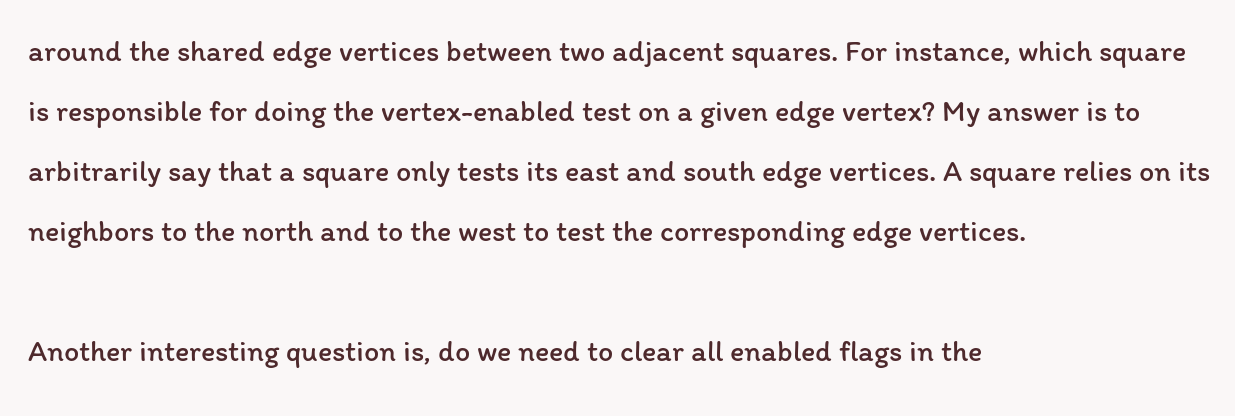around the shared edge vertices between two adjacent squares. For instance, which square is responsible for doing the vertex-enabled test on a given edge vertex? My answer is to arbitrarily say that a square only tests its east and south edge vertices. A square relies on its neighbors to the north and to the west to test the corresponding edge vertices.

Another interesting question is, do we need to clear all enabled flags in the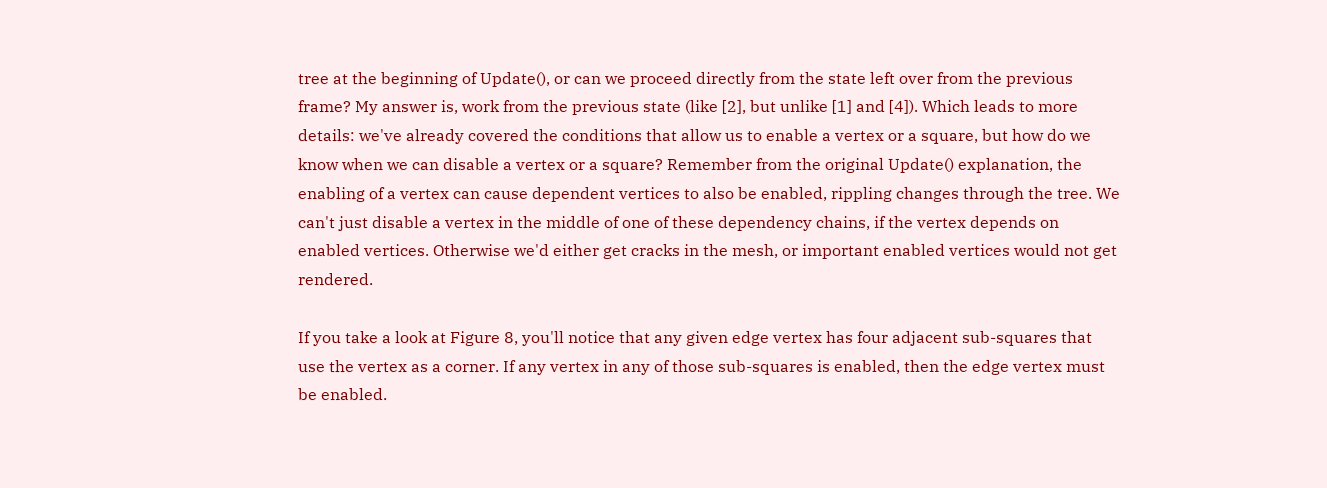tree at the beginning of Update(), or can we proceed directly from the state left over from the previous frame? My answer is, work from the previous state (like [2], but unlike [1] and [4]). Which leads to more details: we've already covered the conditions that allow us to enable a vertex or a square, but how do we know when we can disable a vertex or a square? Remember from the original Update() explanation, the enabling of a vertex can cause dependent vertices to also be enabled, rippling changes through the tree. We can't just disable a vertex in the middle of one of these dependency chains, if the vertex depends on enabled vertices. Otherwise we'd either get cracks in the mesh, or important enabled vertices would not get rendered.

If you take a look at Figure 8, you'll notice that any given edge vertex has four adjacent sub-squares that use the vertex as a corner. If any vertex in any of those sub-squares is enabled, then the edge vertex must be enabled.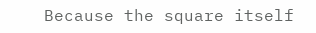Because the square itself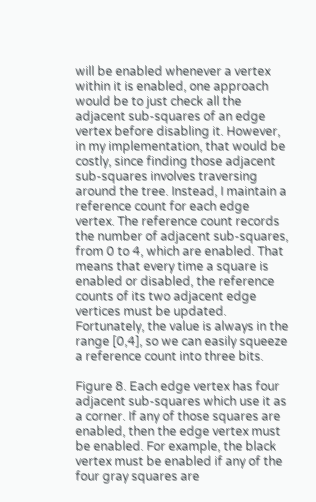will be enabled whenever a vertex within it is enabled, one approach would be to just check all the adjacent sub-squares of an edge vertex before disabling it. However, in my implementation, that would be costly, since finding those adjacent sub-squares involves traversing around the tree. Instead, I maintain a reference count for each edge vertex. The reference count records the number of adjacent sub-squares, from 0 to 4, which are enabled. That means that every time a square is enabled or disabled, the reference counts of its two adjacent edge vertices must be updated. Fortunately, the value is always in the range [0,4], so we can easily squeeze a reference count into three bits.

Figure 8. Each edge vertex has four adjacent sub-squares which use it as a corner. If any of those squares are enabled, then the edge vertex must be enabled. For example, the black vertex must be enabled if any of the four gray squares are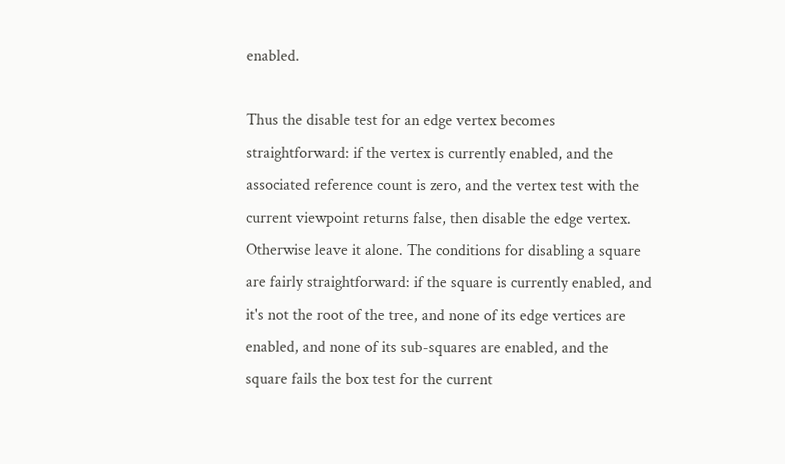enabled.

Thus the disable test for an edge vertex becomes straightforward: if the vertex is currently enabled, and the associated reference count is zero, and the vertex test with the current viewpoint returns false, then disable the edge vertex. Otherwise leave it alone. The conditions for disabling a square are fairly straightforward: if the square is currently enabled, and it's not the root of the tree, and none of its edge vertices are enabled, and none of its sub-squares are enabled, and the square fails the box test for the current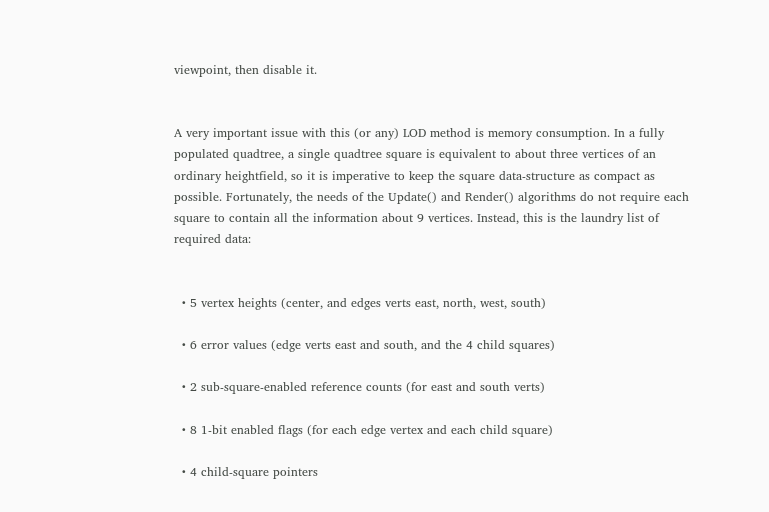viewpoint, then disable it.


A very important issue with this (or any) LOD method is memory consumption. In a fully populated quadtree, a single quadtree square is equivalent to about three vertices of an ordinary heightfield, so it is imperative to keep the square data-structure as compact as possible. Fortunately, the needs of the Update() and Render() algorithms do not require each square to contain all the information about 9 vertices. Instead, this is the laundry list of required data:


  • 5 vertex heights (center, and edges verts east, north, west, south)

  • 6 error values (edge verts east and south, and the 4 child squares)

  • 2 sub-square-enabled reference counts (for east and south verts)

  • 8 1-bit enabled flags (for each edge vertex and each child square)

  • 4 child-square pointers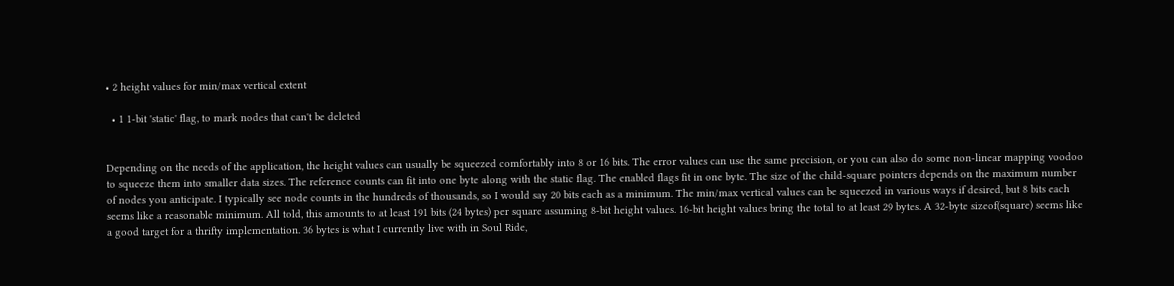• 2 height values for min/max vertical extent

  • 1 1-bit 'static' flag, to mark nodes that can't be deleted


Depending on the needs of the application, the height values can usually be squeezed comfortably into 8 or 16 bits. The error values can use the same precision, or you can also do some non-linear mapping voodoo to squeeze them into smaller data sizes. The reference counts can fit into one byte along with the static flag. The enabled flags fit in one byte. The size of the child-square pointers depends on the maximum number of nodes you anticipate. I typically see node counts in the hundreds of thousands, so I would say 20 bits each as a minimum. The min/max vertical values can be squeezed in various ways if desired, but 8 bits each seems like a reasonable minimum. All told, this amounts to at least 191 bits (24 bytes) per square assuming 8-bit height values. 16-bit height values bring the total to at least 29 bytes. A 32-byte sizeof(square) seems like a good target for a thrifty implementation. 36 bytes is what I currently live with in Soul Ride,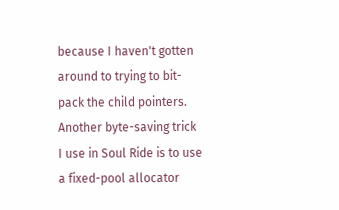because I haven't gotten around to trying to bit-pack the child pointers. Another byte-saving trick I use in Soul Ride is to use a fixed-pool allocator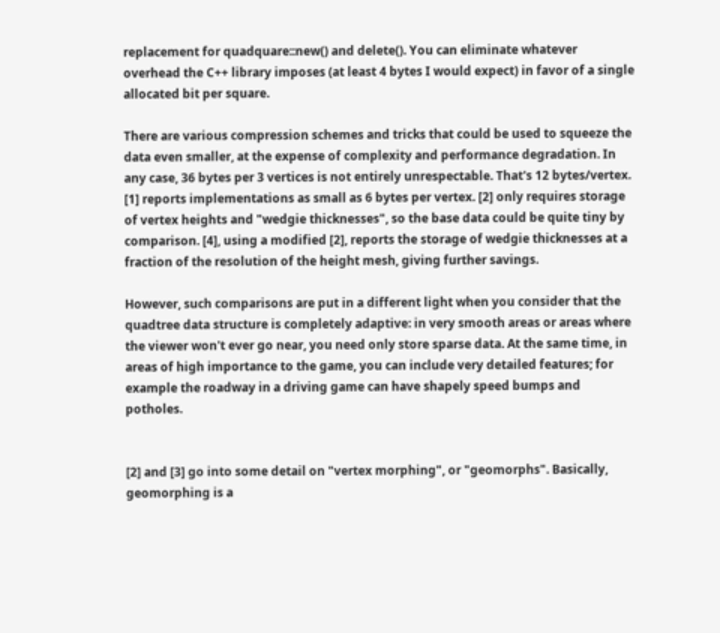replacement for quadquare::new() and delete(). You can eliminate whatever overhead the C++ library imposes (at least 4 bytes I would expect) in favor of a single allocated bit per square.

There are various compression schemes and tricks that could be used to squeeze the data even smaller, at the expense of complexity and performance degradation. In any case, 36 bytes per 3 vertices is not entirely unrespectable. That's 12 bytes/vertex. [1] reports implementations as small as 6 bytes per vertex. [2] only requires storage of vertex heights and "wedgie thicknesses", so the base data could be quite tiny by comparison. [4], using a modified [2], reports the storage of wedgie thicknesses at a fraction of the resolution of the height mesh, giving further savings.

However, such comparisons are put in a different light when you consider that the quadtree data structure is completely adaptive: in very smooth areas or areas where the viewer won't ever go near, you need only store sparse data. At the same time, in areas of high importance to the game, you can include very detailed features; for example the roadway in a driving game can have shapely speed bumps and potholes.


[2] and [3] go into some detail on "vertex morphing", or "geomorphs". Basically, geomorphing is a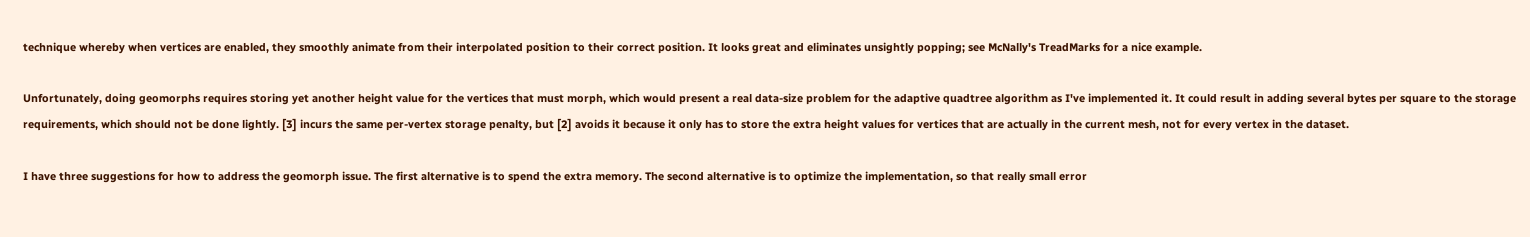technique whereby when vertices are enabled, they smoothly animate from their interpolated position to their correct position. It looks great and eliminates unsightly popping; see McNally's TreadMarks for a nice example.

Unfortunately, doing geomorphs requires storing yet another height value for the vertices that must morph, which would present a real data-size problem for the adaptive quadtree algorithm as I've implemented it. It could result in adding several bytes per square to the storage requirements, which should not be done lightly. [3] incurs the same per-vertex storage penalty, but [2] avoids it because it only has to store the extra height values for vertices that are actually in the current mesh, not for every vertex in the dataset.

I have three suggestions for how to address the geomorph issue. The first alternative is to spend the extra memory. The second alternative is to optimize the implementation, so that really small error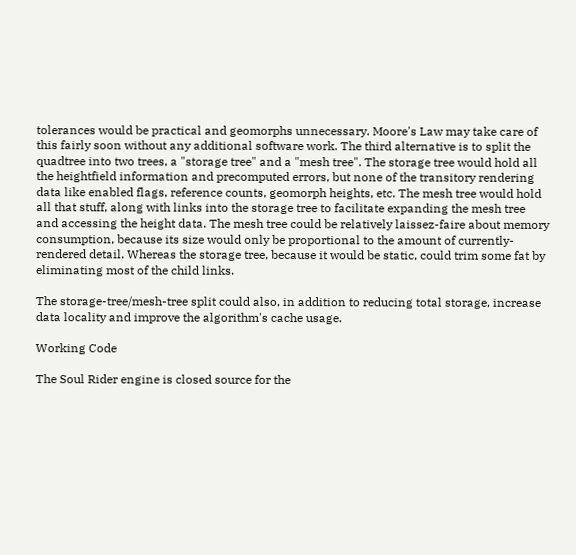tolerances would be practical and geomorphs unnecessary. Moore's Law may take care of this fairly soon without any additional software work. The third alternative is to split the quadtree into two trees, a "storage tree" and a "mesh tree". The storage tree would hold all the heightfield information and precomputed errors, but none of the transitory rendering data like enabled flags, reference counts, geomorph heights, etc. The mesh tree would hold all that stuff, along with links into the storage tree to facilitate expanding the mesh tree and accessing the height data. The mesh tree could be relatively laissez-faire about memory consumption, because its size would only be proportional to the amount of currently-rendered detail. Whereas the storage tree, because it would be static, could trim some fat by eliminating most of the child links.

The storage-tree/mesh-tree split could also, in addition to reducing total storage, increase data locality and improve the algorithm's cache usage.

Working Code

The Soul Rider engine is closed source for the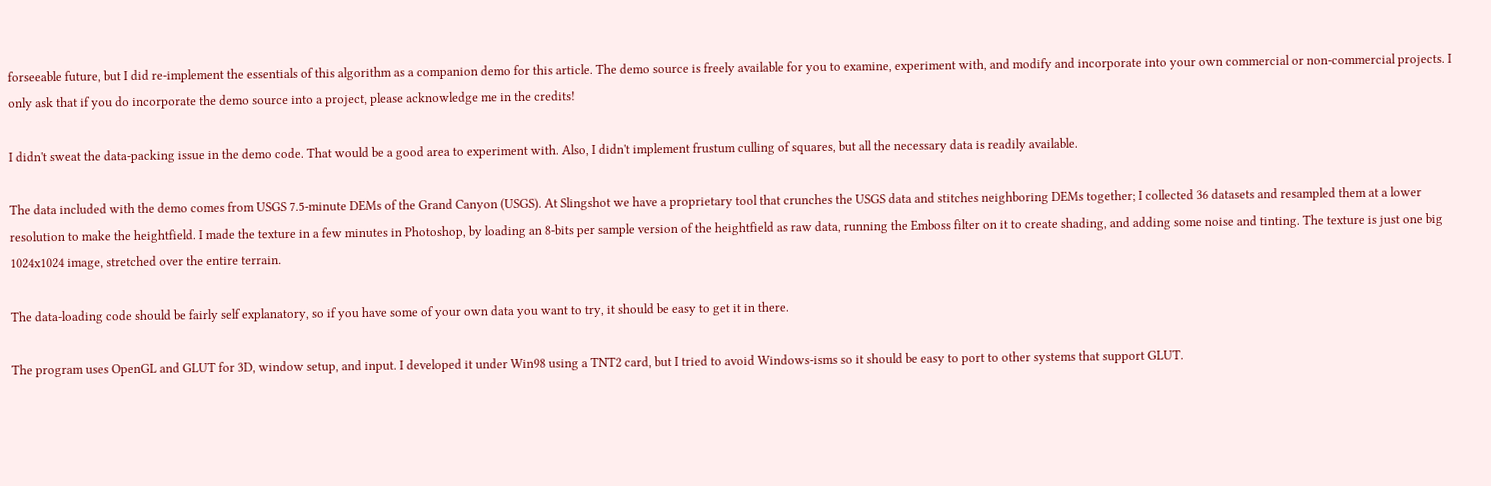forseeable future, but I did re-implement the essentials of this algorithm as a companion demo for this article. The demo source is freely available for you to examine, experiment with, and modify and incorporate into your own commercial or non-commercial projects. I only ask that if you do incorporate the demo source into a project, please acknowledge me in the credits!

I didn't sweat the data-packing issue in the demo code. That would be a good area to experiment with. Also, I didn't implement frustum culling of squares, but all the necessary data is readily available.

The data included with the demo comes from USGS 7.5-minute DEMs of the Grand Canyon (USGS). At Slingshot we have a proprietary tool that crunches the USGS data and stitches neighboring DEMs together; I collected 36 datasets and resampled them at a lower resolution to make the heightfield. I made the texture in a few minutes in Photoshop, by loading an 8-bits per sample version of the heightfield as raw data, running the Emboss filter on it to create shading, and adding some noise and tinting. The texture is just one big 1024x1024 image, stretched over the entire terrain.

The data-loading code should be fairly self explanatory, so if you have some of your own data you want to try, it should be easy to get it in there.

The program uses OpenGL and GLUT for 3D, window setup, and input. I developed it under Win98 using a TNT2 card, but I tried to avoid Windows-isms so it should be easy to port to other systems that support GLUT.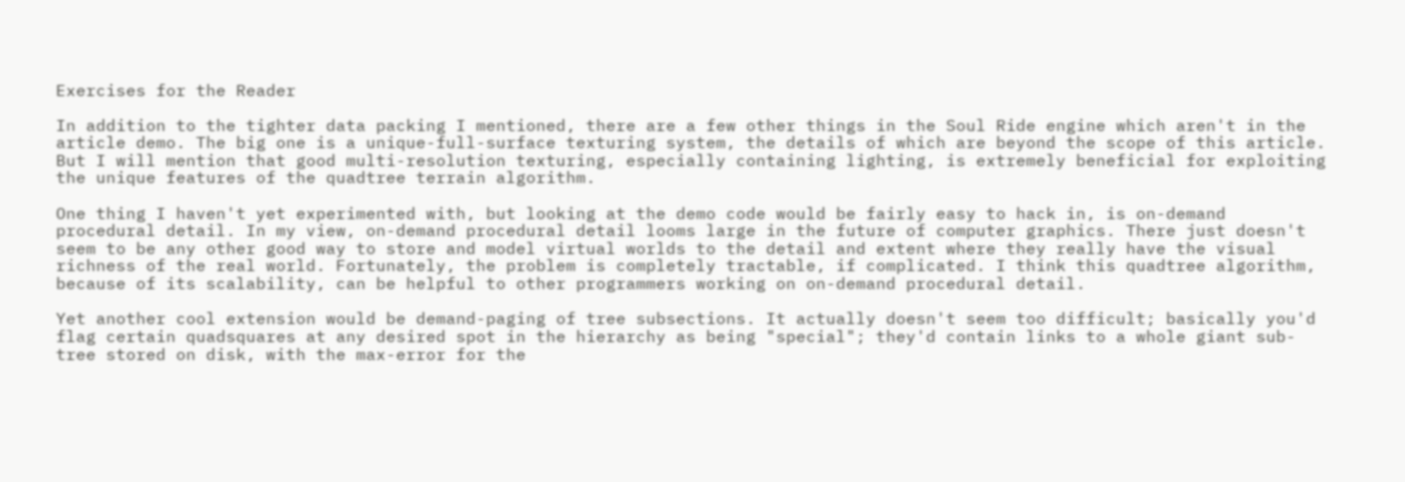Exercises for the Reader

In addition to the tighter data packing I mentioned, there are a few other things in the Soul Ride engine which aren't in the article demo. The big one is a unique-full-surface texturing system, the details of which are beyond the scope of this article. But I will mention that good multi-resolution texturing, especially containing lighting, is extremely beneficial for exploiting the unique features of the quadtree terrain algorithm.

One thing I haven't yet experimented with, but looking at the demo code would be fairly easy to hack in, is on-demand procedural detail. In my view, on-demand procedural detail looms large in the future of computer graphics. There just doesn't seem to be any other good way to store and model virtual worlds to the detail and extent where they really have the visual richness of the real world. Fortunately, the problem is completely tractable, if complicated. I think this quadtree algorithm, because of its scalability, can be helpful to other programmers working on on-demand procedural detail.

Yet another cool extension would be demand-paging of tree subsections. It actually doesn't seem too difficult; basically you'd flag certain quadsquares at any desired spot in the hierarchy as being "special"; they'd contain links to a whole giant sub-tree stored on disk, with the max-error for the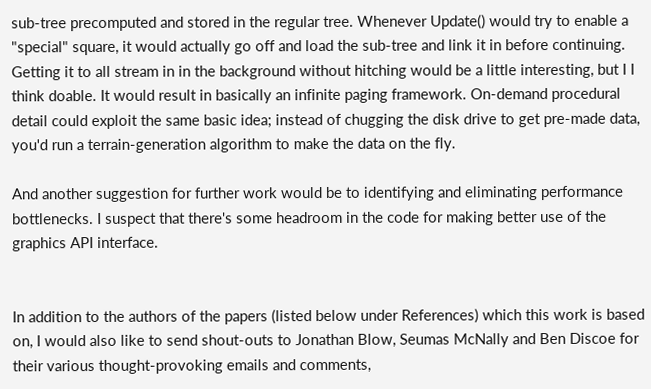sub-tree precomputed and stored in the regular tree. Whenever Update() would try to enable a "special" square, it would actually go off and load the sub-tree and link it in before continuing. Getting it to all stream in in the background without hitching would be a little interesting, but I I think doable. It would result in basically an infinite paging framework. On-demand procedural detail could exploit the same basic idea; instead of chugging the disk drive to get pre-made data, you'd run a terrain-generation algorithm to make the data on the fly.

And another suggestion for further work would be to identifying and eliminating performance bottlenecks. I suspect that there's some headroom in the code for making better use of the graphics API interface.


In addition to the authors of the papers (listed below under References) which this work is based on, I would also like to send shout-outs to Jonathan Blow, Seumas McNally and Ben Discoe for their various thought-provoking emails and comments,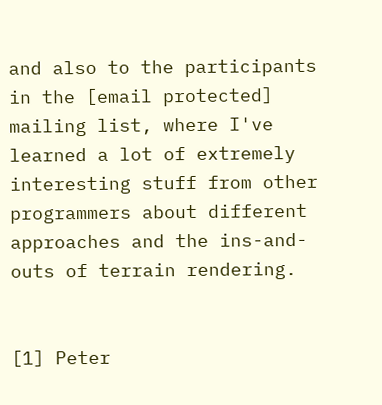and also to the participants in the [email protected] mailing list, where I've learned a lot of extremely interesting stuff from other programmers about different approaches and the ins-and-outs of terrain rendering.


[1] Peter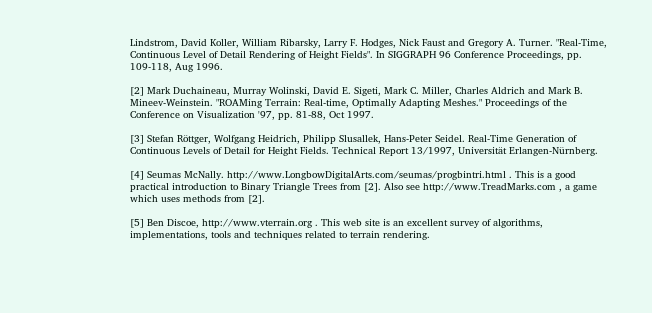Lindstrom, David Koller, William Ribarsky, Larry F. Hodges, Nick Faust and Gregory A. Turner. "Real-Time, Continuous Level of Detail Rendering of Height Fields". In SIGGRAPH 96 Conference Proceedings, pp. 109-118, Aug 1996.

[2] Mark Duchaineau, Murray Wolinski, David E. Sigeti, Mark C. Miller, Charles Aldrich and Mark B. Mineev-Weinstein. "ROAMing Terrain: Real-time, Optimally Adapting Meshes." Proceedings of the Conference on Visualization '97, pp. 81-88, Oct 1997.

[3] Stefan Röttger, Wolfgang Heidrich, Philipp Slusallek, Hans-Peter Seidel. Real-Time Generation of Continuous Levels of Detail for Height Fields. Technical Report 13/1997, Universität Erlangen-Nürnberg.

[4] Seumas McNally. http://www.LongbowDigitalArts.com/seumas/progbintri.html . This is a good practical introduction to Binary Triangle Trees from [2]. Also see http://www.TreadMarks.com , a game which uses methods from [2].

[5] Ben Discoe, http://www.vterrain.org . This web site is an excellent survey of algorithms, implementations, tools and techniques related to terrain rendering.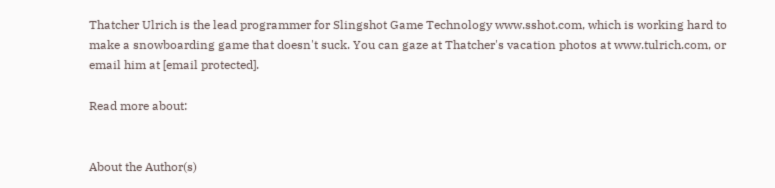Thatcher Ulrich is the lead programmer for Slingshot Game Technology www.sshot.com, which is working hard to make a snowboarding game that doesn't suck. You can gaze at Thatcher's vacation photos at www.tulrich.com, or email him at [email protected].

Read more about:


About the Author(s)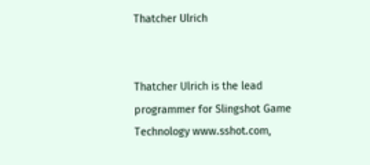Thatcher Ulrich


Thatcher Ulrich is the lead programmer for Slingshot Game Technology www.sshot.com,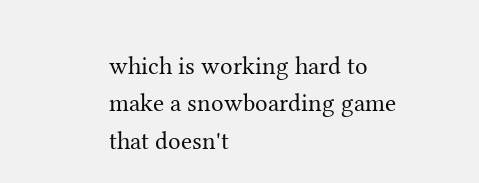which is working hard to make a snowboarding game that doesn't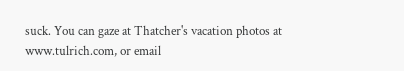suck. You can gaze at Thatcher's vacation photos at www.tulrich.com, or email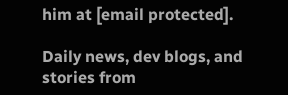him at [email protected].

Daily news, dev blogs, and stories from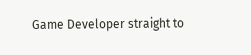Game Developer straight to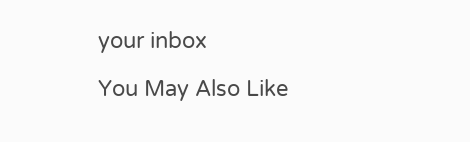your inbox

You May Also Like